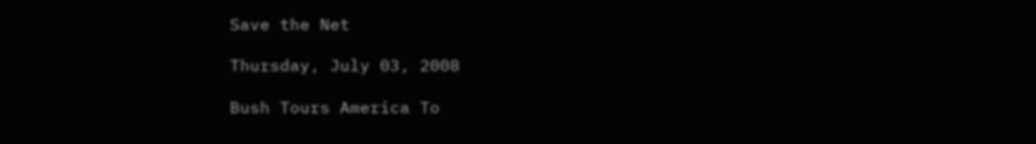Save the Net

Thursday, July 03, 2008

Bush Tours America To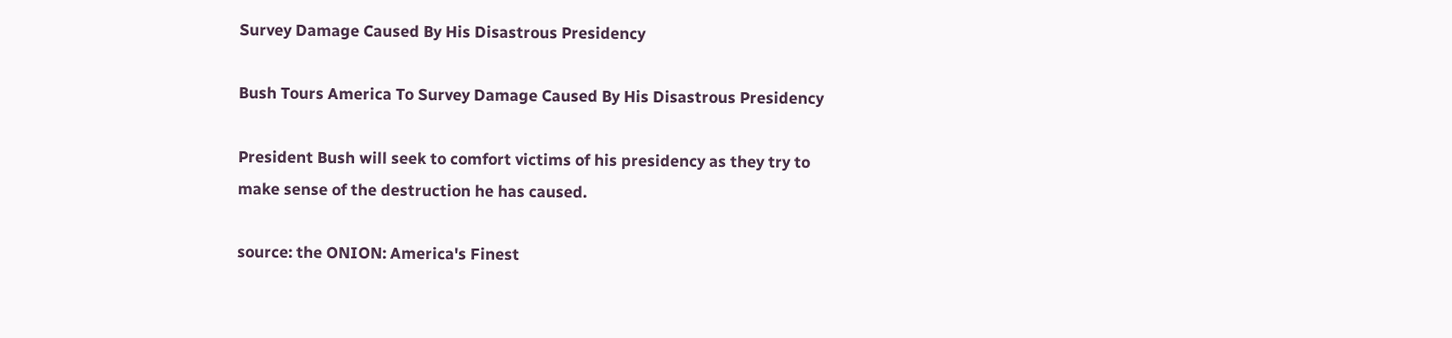Survey Damage Caused By His Disastrous Presidency

Bush Tours America To Survey Damage Caused By His Disastrous Presidency

President Bush will seek to comfort victims of his presidency as they try to make sense of the destruction he has caused.

source: the ONION: America's Finest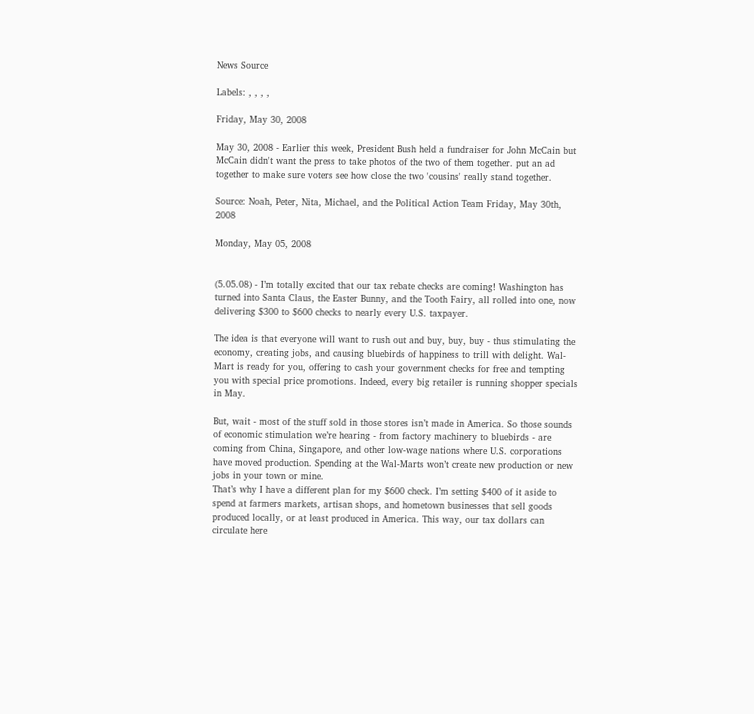News Source

Labels: , , , ,

Friday, May 30, 2008

May 30, 2008 - Earlier this week, President Bush held a fundraiser for John McCain but McCain didn't want the press to take photos of the two of them together. put an ad together to make sure voters see how close the two 'cousins' really stand together.

Source: Noah, Peter, Nita, Michael, and the Political Action Team Friday, May 30th, 2008

Monday, May 05, 2008


(5.05.08) - I’m totally excited that our tax rebate checks are coming! Washington has turned into Santa Claus, the Easter Bunny, and the Tooth Fairy, all rolled into one, now delivering $300 to $600 checks to nearly every U.S. taxpayer.

The idea is that everyone will want to rush out and buy, buy, buy - thus stimulating the economy, creating jobs, and causing bluebirds of happiness to trill with delight. Wal-Mart is ready for you, offering to cash your government checks for free and tempting you with special price promotions. Indeed, every big retailer is running shopper specials in May.

But, wait - most of the stuff sold in those stores isn’t made in America. So those sounds of economic stimulation we’re hearing - from factory machinery to bluebirds - are coming from China, Singapore, and other low-wage nations where U.S. corporations have moved production. Spending at the Wal-Marts won’t create new production or new jobs in your town or mine.
That’s why I have a different plan for my $600 check. I’m setting $400 of it aside to spend at farmers markets, artisan shops, and hometown businesses that sell goods produced locally, or at least produced in America. This way, our tax dollars can circulate here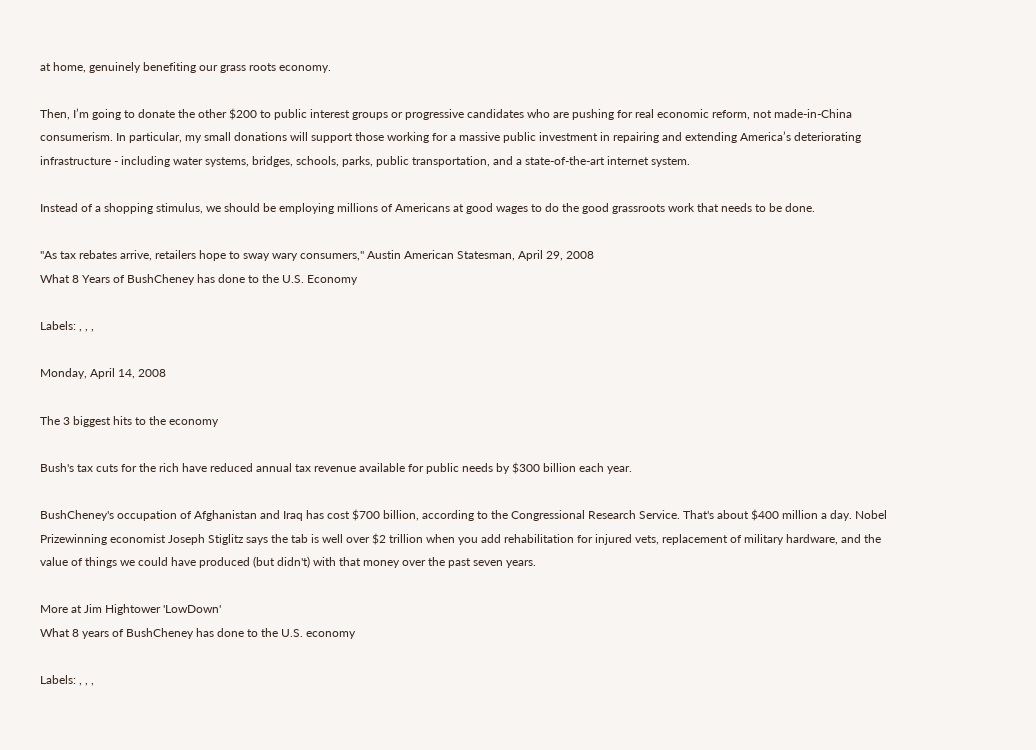at home, genuinely benefiting our grass roots economy.

Then, I’m going to donate the other $200 to public interest groups or progressive candidates who are pushing for real economic reform, not made-in-China consumerism. In particular, my small donations will support those working for a massive public investment in repairing and extending America’s deteriorating infrastructure - including water systems, bridges, schools, parks, public transportation, and a state-of-the-art internet system.

Instead of a shopping stimulus, we should be employing millions of Americans at good wages to do the good grassroots work that needs to be done.

"As tax rebates arrive, retailers hope to sway wary consumers," Austin American Statesman, April 29, 2008
What 8 Years of BushCheney has done to the U.S. Economy

Labels: , , ,

Monday, April 14, 2008

The 3 biggest hits to the economy

Bush's tax cuts for the rich have reduced annual tax revenue available for public needs by $300 billion each year.

BushCheney's occupation of Afghanistan and Iraq has cost $700 billion, according to the Congressional Research Service. That's about $400 million a day. Nobel Prizewinning economist Joseph Stiglitz says the tab is well over $2 trillion when you add rehabilitation for injured vets, replacement of military hardware, and the value of things we could have produced (but didn't) with that money over the past seven years.

More at Jim Hightower 'LowDown'
What 8 years of BushCheney has done to the U.S. economy

Labels: , , ,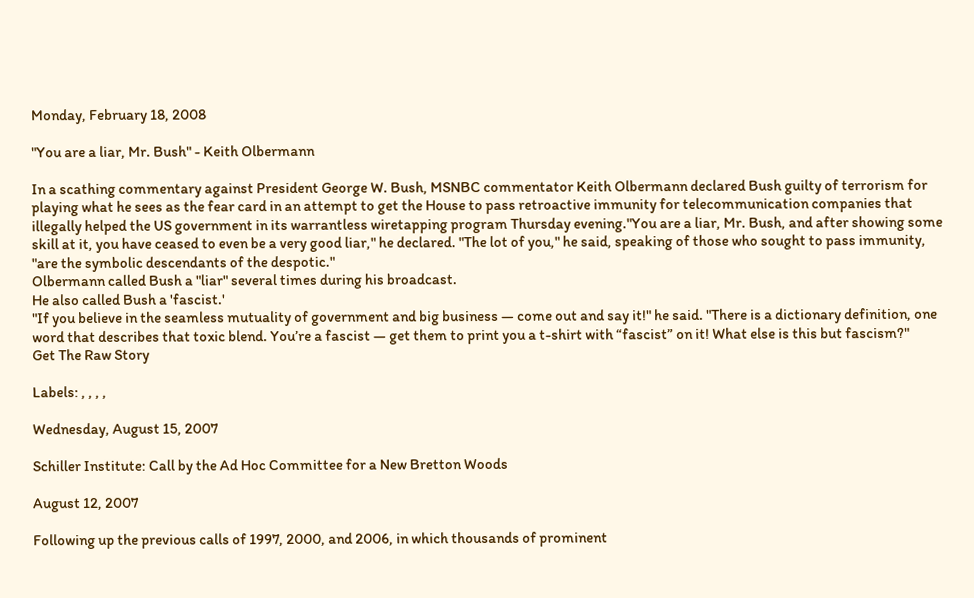Monday, February 18, 2008

"You are a liar, Mr. Bush" - Keith Olbermann

In a scathing commentary against President George W. Bush, MSNBC commentator Keith Olbermann declared Bush guilty of terrorism for playing what he sees as the fear card in an attempt to get the House to pass retroactive immunity for telecommunication companies that illegally helped the US government in its warrantless wiretapping program Thursday evening."You are a liar, Mr. Bush, and after showing some skill at it, you have ceased to even be a very good liar," he declared. "The lot of you," he said, speaking of those who sought to pass immunity, "are the symbolic descendants of the despotic."
Olbermann called Bush a "liar" several times during his broadcast.
He also called Bush a 'fascist.'
"If you believe in the seamless mutuality of government and big business — come out and say it!" he said. "There is a dictionary definition, one word that describes that toxic blend. You’re a fascist — get them to print you a t-shirt with “fascist” on it! What else is this but fascism?"
Get The Raw Story

Labels: , , , ,

Wednesday, August 15, 2007

Schiller Institute: Call by the Ad Hoc Committee for a New Bretton Woods

August 12, 2007

Following up the previous calls of 1997, 2000, and 2006, in which thousands of prominent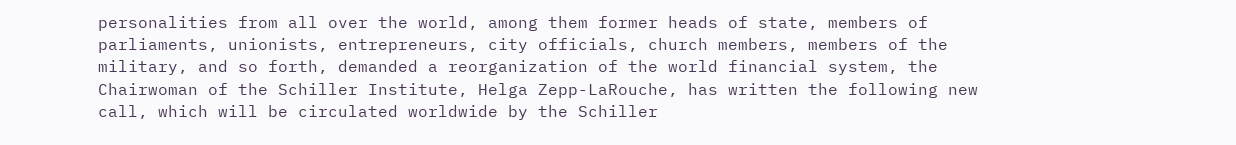personalities from all over the world, among them former heads of state, members of parliaments, unionists, entrepreneurs, city officials, church members, members of the military, and so forth, demanded a reorganization of the world financial system, the Chairwoman of the Schiller Institute, Helga Zepp-LaRouche, has written the following new call, which will be circulated worldwide by the Schiller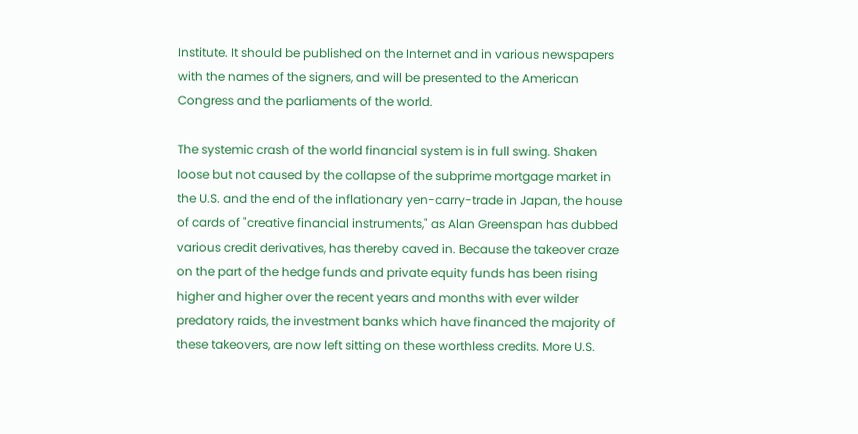Institute. It should be published on the Internet and in various newspapers with the names of the signers, and will be presented to the American Congress and the parliaments of the world.

The systemic crash of the world financial system is in full swing. Shaken loose but not caused by the collapse of the subprime mortgage market in the U.S. and the end of the inflationary yen-carry-trade in Japan, the house of cards of "creative financial instruments," as Alan Greenspan has dubbed various credit derivatives, has thereby caved in. Because the takeover craze on the part of the hedge funds and private equity funds has been rising higher and higher over the recent years and months with ever wilder predatory raids, the investment banks which have financed the majority of these takeovers, are now left sitting on these worthless credits. More U.S.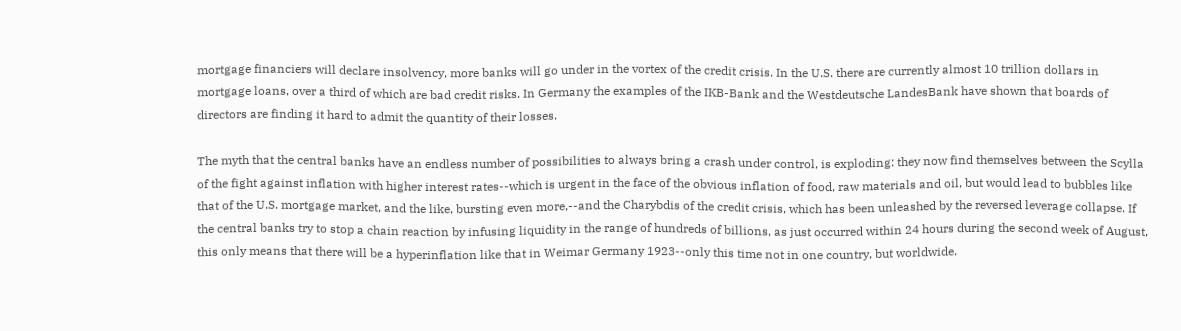mortgage financiers will declare insolvency, more banks will go under in the vortex of the credit crisis. In the U.S. there are currently almost 10 trillion dollars in mortgage loans, over a third of which are bad credit risks. In Germany the examples of the IKB-Bank and the Westdeutsche LandesBank have shown that boards of directors are finding it hard to admit the quantity of their losses.

The myth that the central banks have an endless number of possibilities to always bring a crash under control, is exploding: they now find themselves between the Scylla of the fight against inflation with higher interest rates--which is urgent in the face of the obvious inflation of food, raw materials and oil, but would lead to bubbles like that of the U.S. mortgage market, and the like, bursting even more,--and the Charybdis of the credit crisis, which has been unleashed by the reversed leverage collapse. If the central banks try to stop a chain reaction by infusing liquidity in the range of hundreds of billions, as just occurred within 24 hours during the second week of August, this only means that there will be a hyperinflation like that in Weimar Germany 1923--only this time not in one country, but worldwide.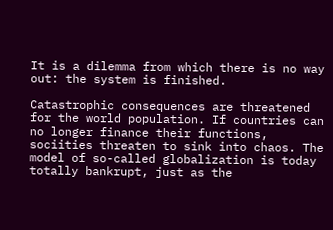It is a dilemma from which there is no way out: the system is finished.

Catastrophic consequences are threatened for the world population. If countries can no longer finance their functions, sociities threaten to sink into chaos. The model of so-called globalization is today totally bankrupt, just as the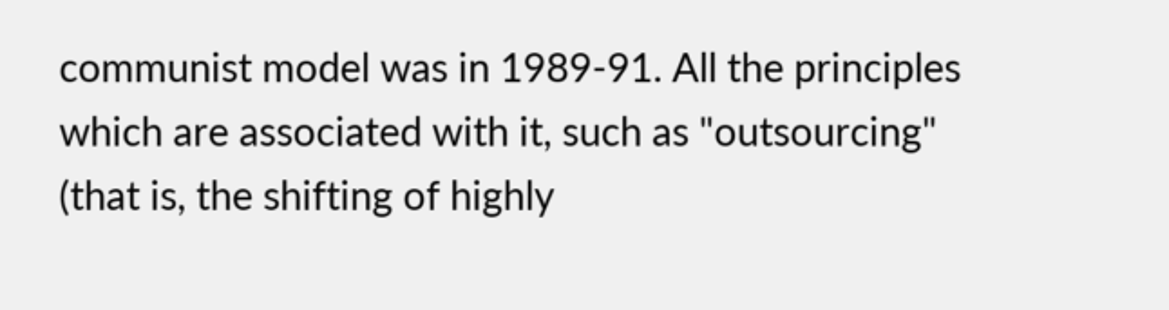communist model was in 1989-91. All the principles which are associated with it, such as "outsourcing" (that is, the shifting of highly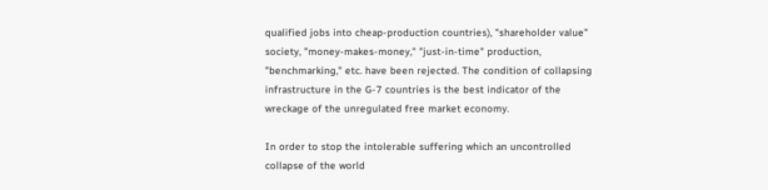qualified jobs into cheap-production countries), "shareholder value" society, "money-makes-money," "just-in-time" production, "benchmarking," etc. have been rejected. The condition of collapsing infrastructure in the G-7 countries is the best indicator of the wreckage of the unregulated free market economy.

In order to stop the intolerable suffering which an uncontrolled collapse of the world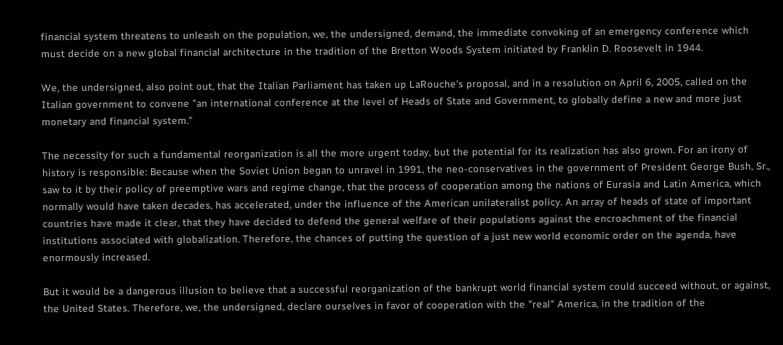financial system threatens to unleash on the population, we, the undersigned, demand, the immediate convoking of an emergency conference which must decide on a new global financial architecture in the tradition of the Bretton Woods System initiated by Franklin D. Roosevelt in 1944.

We, the undersigned, also point out, that the Italian Parliament has taken up LaRouche's proposal, and in a resolution on April 6, 2005, called on the Italian government to convene "an international conference at the level of Heads of State and Government, to globally define a new and more just monetary and financial system."

The necessity for such a fundamental reorganization is all the more urgent today, but the potential for its realization has also grown. For an irony of history is responsible: Because when the Soviet Union began to unravel in 1991, the neo-conservatives in the government of President George Bush, Sr., saw to it by their policy of preemptive wars and regime change, that the process of cooperation among the nations of Eurasia and Latin America, which normally would have taken decades, has accelerated, under the influence of the American unilateralist policy. An array of heads of state of important countries have made it clear, that they have decided to defend the general welfare of their populations against the encroachment of the financial institutions associated with globalization. Therefore, the chances of putting the question of a just new world economic order on the agenda, have enormously increased.

But it would be a dangerous illusion to believe that a successful reorganization of the bankrupt world financial system could succeed without, or against, the United States. Therefore, we, the undersigned, declare ourselves in favor of cooperation with the "real" America, in the tradition of the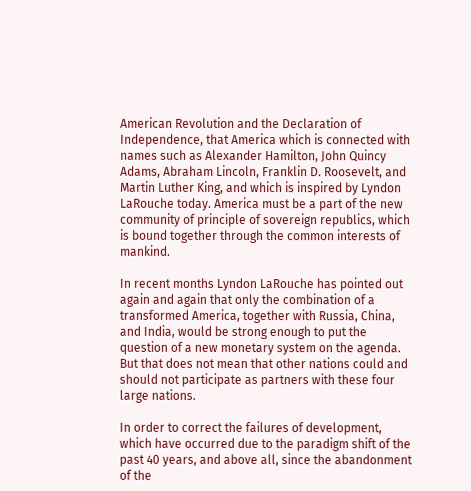American Revolution and the Declaration of Independence, that America which is connected with names such as Alexander Hamilton, John Quincy Adams, Abraham Lincoln, Franklin D. Roosevelt, and Martin Luther King, and which is inspired by Lyndon LaRouche today. America must be a part of the new community of principle of sovereign republics, which is bound together through the common interests of mankind.

In recent months Lyndon LaRouche has pointed out again and again that only the combination of a transformed America, together with Russia, China, and India, would be strong enough to put the question of a new monetary system on the agenda. But that does not mean that other nations could and should not participate as partners with these four large nations.

In order to correct the failures of development, which have occurred due to the paradigm shift of the past 40 years, and above all, since the abandonment of the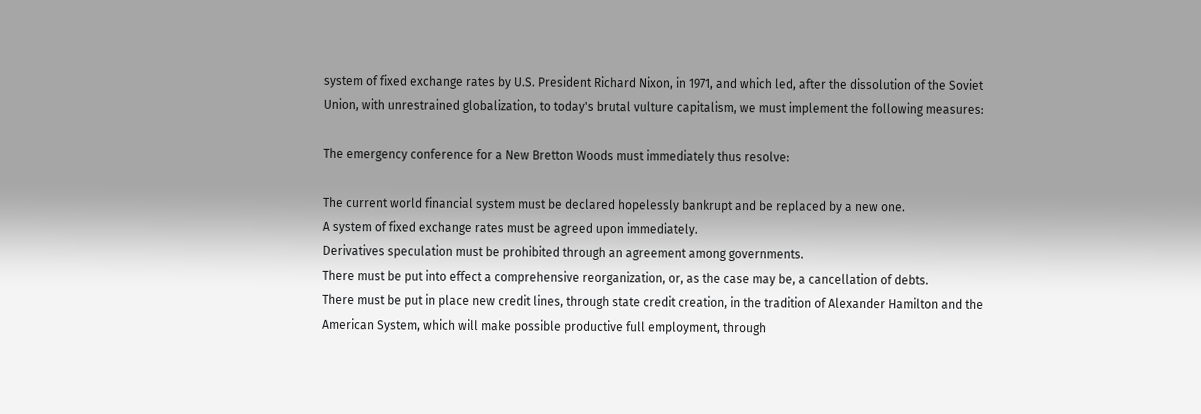system of fixed exchange rates by U.S. President Richard Nixon, in 1971, and which led, after the dissolution of the Soviet Union, with unrestrained globalization, to today's brutal vulture capitalism, we must implement the following measures:

The emergency conference for a New Bretton Woods must immediately thus resolve:

The current world financial system must be declared hopelessly bankrupt and be replaced by a new one.
A system of fixed exchange rates must be agreed upon immediately.
Derivatives speculation must be prohibited through an agreement among governments.
There must be put into effect a comprehensive reorganization, or, as the case may be, a cancellation of debts.
There must be put in place new credit lines, through state credit creation, in the tradition of Alexander Hamilton and the American System, which will make possible productive full employment, through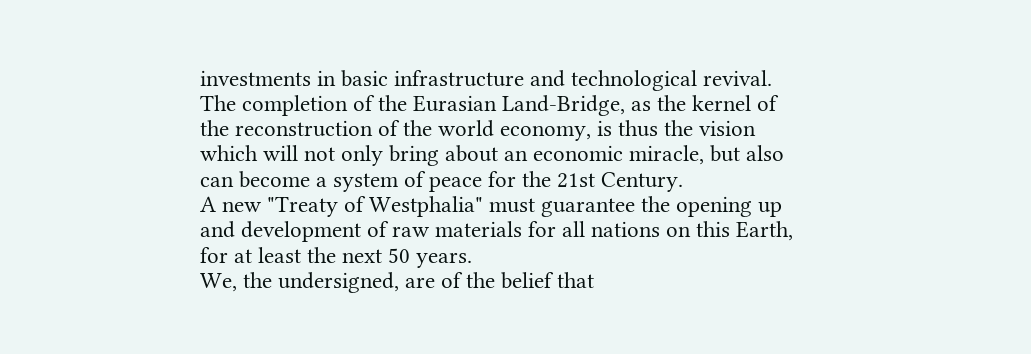investments in basic infrastructure and technological revival.
The completion of the Eurasian Land-Bridge, as the kernel of the reconstruction of the world economy, is thus the vision which will not only bring about an economic miracle, but also can become a system of peace for the 21st Century.
A new "Treaty of Westphalia" must guarantee the opening up and development of raw materials for all nations on this Earth, for at least the next 50 years.
We, the undersigned, are of the belief that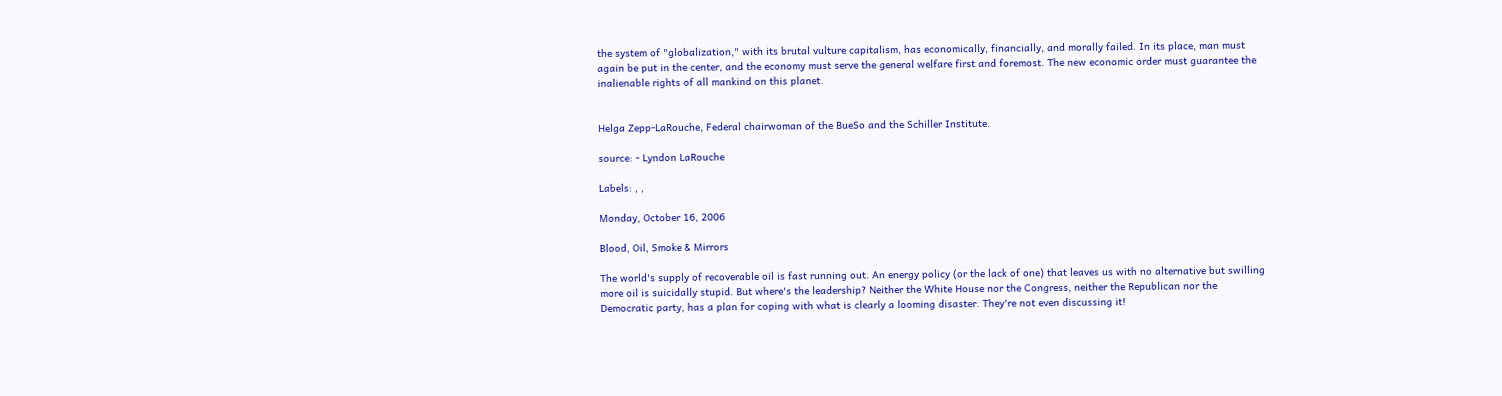the system of "globalization," with its brutal vulture capitalism, has economically, financially, and morally failed. In its place, man must again be put in the center, and the economy must serve the general welfare first and foremost. The new economic order must guarantee the inalienable rights of all mankind on this planet.


Helga Zepp-LaRouche, Federal chairwoman of the BueSo and the Schiller Institute.

source: - Lyndon LaRouche

Labels: , ,

Monday, October 16, 2006

Blood, Oil, Smoke & Mirrors

The world's supply of recoverable oil is fast running out. An energy policy (or the lack of one) that leaves us with no alternative but swilling more oil is suicidally stupid. But where's the leadership? Neither the White House nor the Congress, neither the Republican nor the Democratic party, has a plan for coping with what is clearly a looming disaster. They're not even discussing it!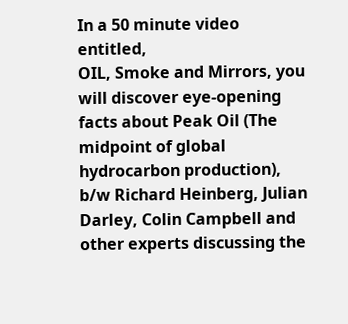In a 50 minute video entitled,
OIL, Smoke and Mirrors, you will discover eye-opening facts about Peak Oil (The midpoint of global hydrocarbon production), b/w Richard Heinberg, Julian Darley, Colin Campbell and other experts discussing the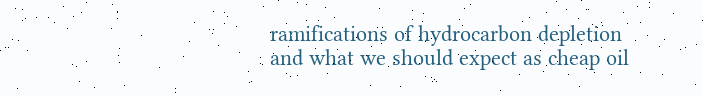ramifications of hydrocarbon depletion and what we should expect as cheap oil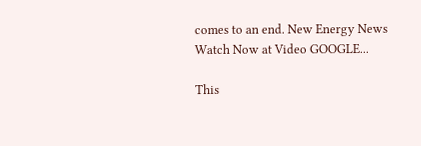comes to an end. New Energy News
Watch Now at Video GOOGLE...

This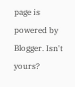page is powered by Blogger. Isn't yours?